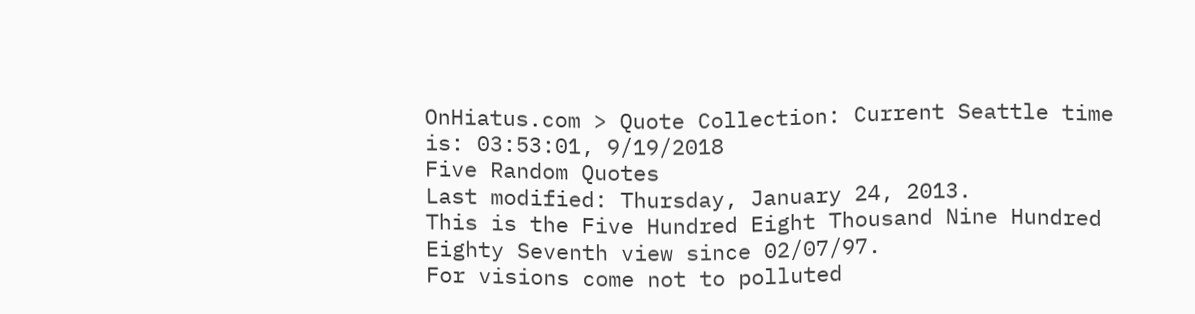OnHiatus.com > Quote Collection: Current Seattle time is: 03:53:01, 9/19/2018
Five Random Quotes
Last modified: Thursday, January 24, 2013.
This is the Five Hundred Eight Thousand Nine Hundred Eighty Seventh view since 02/07/97.
For visions come not to polluted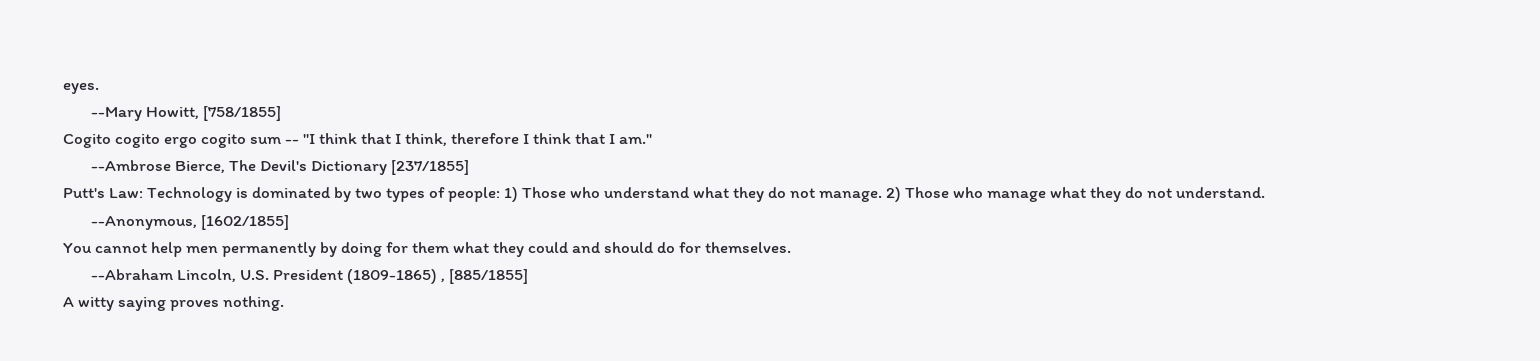eyes.
       --Mary Howitt, [758/1855]
Cogito cogito ergo cogito sum -- "I think that I think, therefore I think that I am."
       --Ambrose Bierce, The Devil's Dictionary [237/1855]
Putt's Law: Technology is dominated by two types of people: 1) Those who understand what they do not manage. 2) Those who manage what they do not understand.
       --Anonymous, [1602/1855]
You cannot help men permanently by doing for them what they could and should do for themselves.
       --Abraham Lincoln, U.S. President (1809-1865) , [885/1855]
A witty saying proves nothing.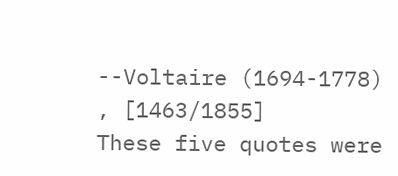--Voltaire (1694-1778) , [1463/1855]
These five quotes were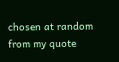chosen at random from my quote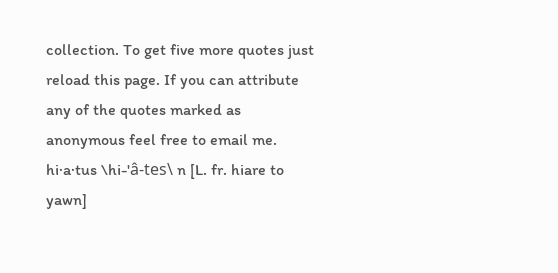collection. To get five more quotes just reload this page. If you can attribute any of the quotes marked as anonymous feel free to email me.
hi·a·tus \hi-'â-tes\ n [L. fr. hiare to yawn]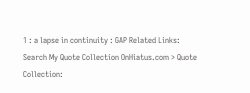1 : a lapse in continuity : GAP Related Links: Search My Quote Collection OnHiatus.com > Quote Collection: